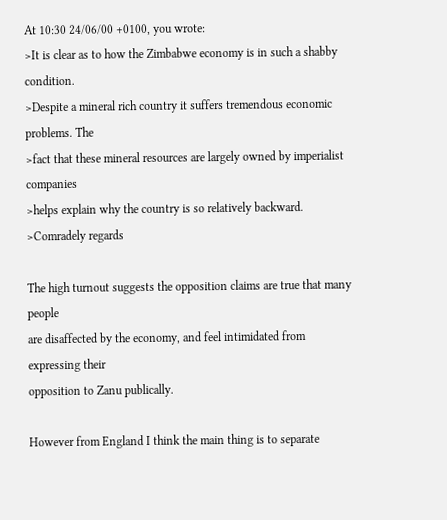At 10:30 24/06/00 +0100, you wrote:
>It is clear as to how the Zimbabwe economy is in such a shabby condition.
>Despite a mineral rich country it suffers tremendous economic problems. The
>fact that these mineral resources are largely owned by imperialist companies
>helps explain why the country is so relatively backward.
>Comradely regards

The high turnout suggests the opposition claims are true that many people
are disaffected by the economy, and feel intimidated from expressing their
opposition to Zanu publically.

However from England I think the main thing is to separate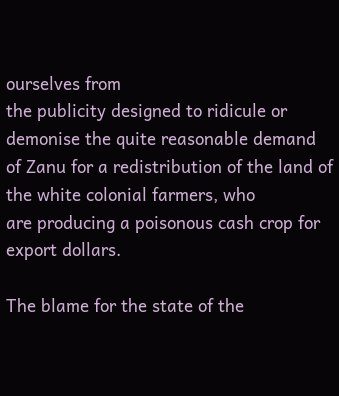ourselves from
the publicity designed to ridicule or demonise the quite reasonable demand
of Zanu for a redistribution of the land of the white colonial farmers, who
are producing a poisonous cash crop for export dollars.

The blame for the state of the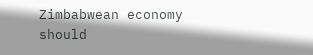Zimbabwean economy should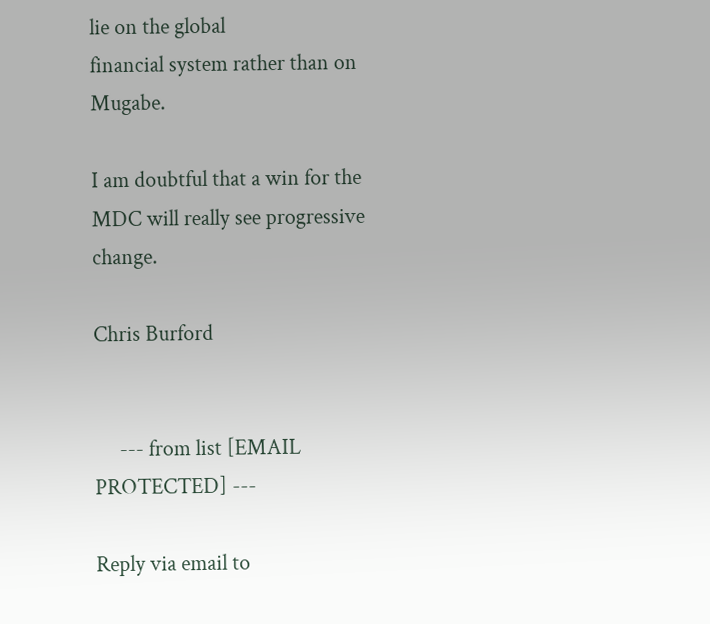lie on the global
financial system rather than on Mugabe.

I am doubtful that a win for the MDC will really see progressive change.

Chris Burford


     --- from list [EMAIL PROTECTED] ---

Reply via email to